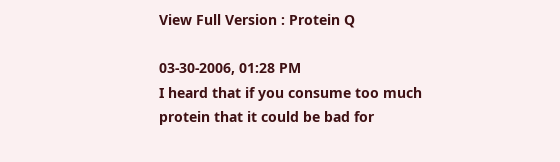View Full Version : Protein Q

03-30-2006, 01:28 PM
I heard that if you consume too much protein that it could be bad for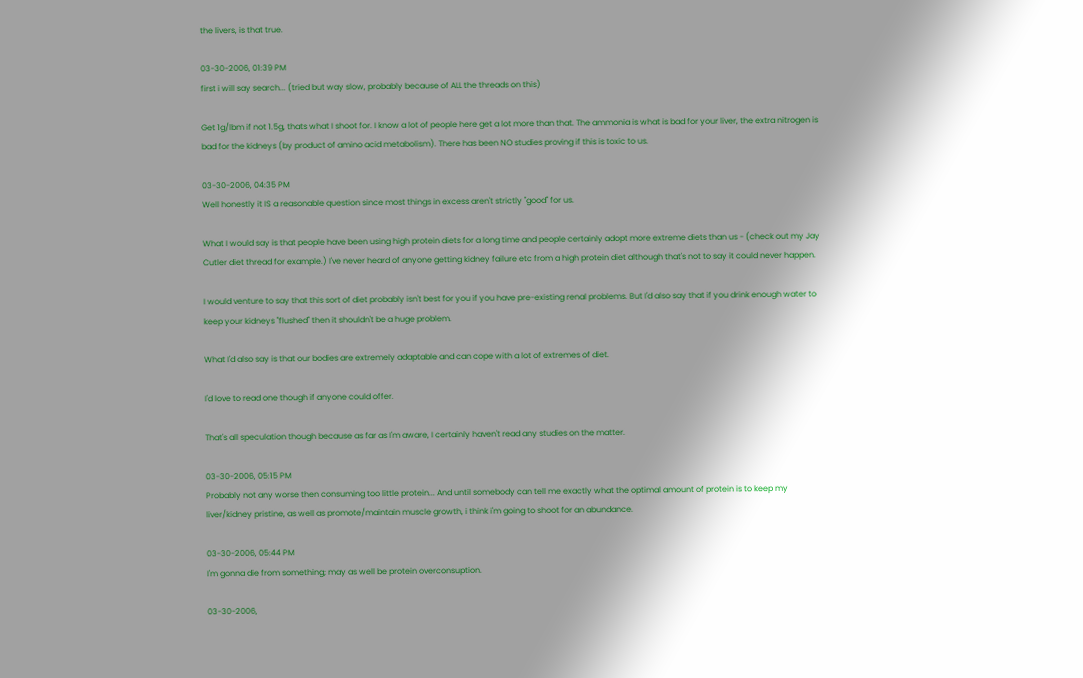the livers, is that true.

03-30-2006, 01:39 PM
first i will say search... (tried but way slow, probably because of ALL the threads on this)

Get 1g/lbm if not 1.5g, thats what I shoot for. I know a lot of people here get a lot more than that. The ammonia is what is bad for your liver, the extra nitrogen is bad for the kidneys (by product of amino acid metabolism). There has been NO studies proving if this is toxic to us.

03-30-2006, 04:35 PM
Well honestly it IS a reasonable question since most things in excess aren't strictly "good" for us.

What I would say is that people have been using high protein diets for a long time and people certainly adopt more extreme diets than us - (check out my Jay Cutler diet thread for example.) I've never heard of anyone getting kidney failure etc from a high protein diet although that's not to say it could never happen.

I would venture to say that this sort of diet probably isn't best for you if you have pre-existing renal problems. But I'd also say that if you drink enough water to keep your kidneys "flushed" then it shouldn't be a huge problem.

What I'd also say is that our bodies are extremely adaptable and can cope with a lot of extremes of diet.

I'd love to read one though if anyone could offer.

That's all speculation though because as far as I'm aware, I certainly haven't read any studies on the matter.

03-30-2006, 05:15 PM
Probably not any worse then consuming too little protein... And until somebody can tell me exactly what the optimal amount of protein is to keep my liver/kidney pristine, as well as promote/maintain muscle growth, i think i'm going to shoot for an abundance.

03-30-2006, 05:44 PM
I'm gonna die from something; may as well be protein overconsuption.

03-30-2006,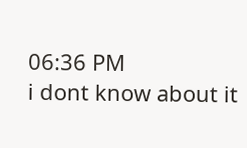06:36 PM
i dont know about it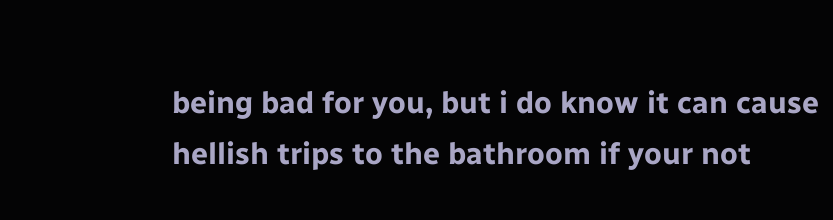being bad for you, but i do know it can cause hellish trips to the bathroom if your not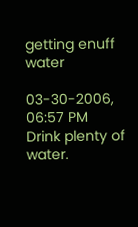getting enuff water

03-30-2006, 06:57 PM
Drink plenty of water.